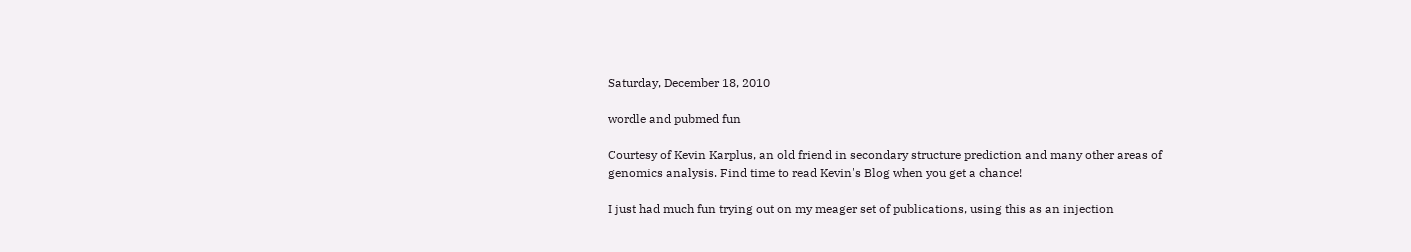Saturday, December 18, 2010

wordle and pubmed fun

Courtesy of Kevin Karplus, an old friend in secondary structure prediction and many other areas of genomics analysis. Find time to read Kevin's Blog when you get a chance!

I just had much fun trying out on my meager set of publications, using this as an injection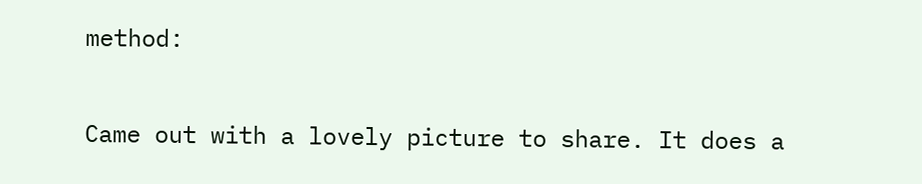method:

Came out with a lovely picture to share. It does a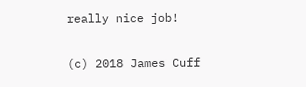really nice job!

(c) 2018 James Cuff